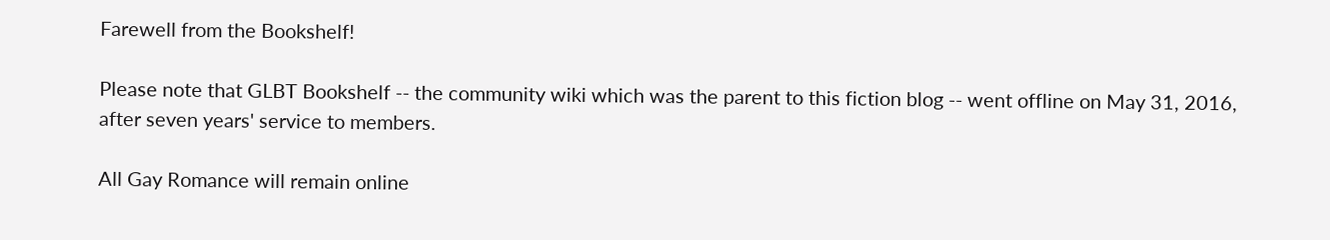Farewell from the Bookshelf!

Please note that GLBT Bookshelf -- the community wiki which was the parent to this fiction blog -- went offline on May 31, 2016, after seven years' service to members.

All Gay Romance will remain online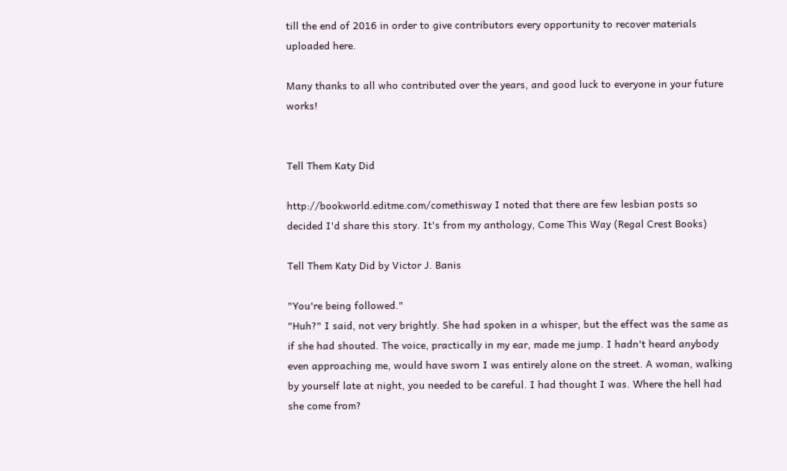till the end of 2016 in order to give contributors every opportunity to recover materials uploaded here.

Many thanks to all who contributed over the years, and good luck to everyone in your future works!


Tell Them Katy Did

http://bookworld.editme.com/comethisway I noted that there are few lesbian posts so decided I'd share this story. It's from my anthology, Come This Way (Regal Crest Books)

Tell Them Katy Did by Victor J. Banis

"You're being followed."
"Huh?" I said, not very brightly. She had spoken in a whisper, but the effect was the same as if she had shouted. The voice, practically in my ear, made me jump. I hadn't heard anybody even approaching me, would have sworn I was entirely alone on the street. A woman, walking by yourself late at night, you needed to be careful. I had thought I was. Where the hell had she come from?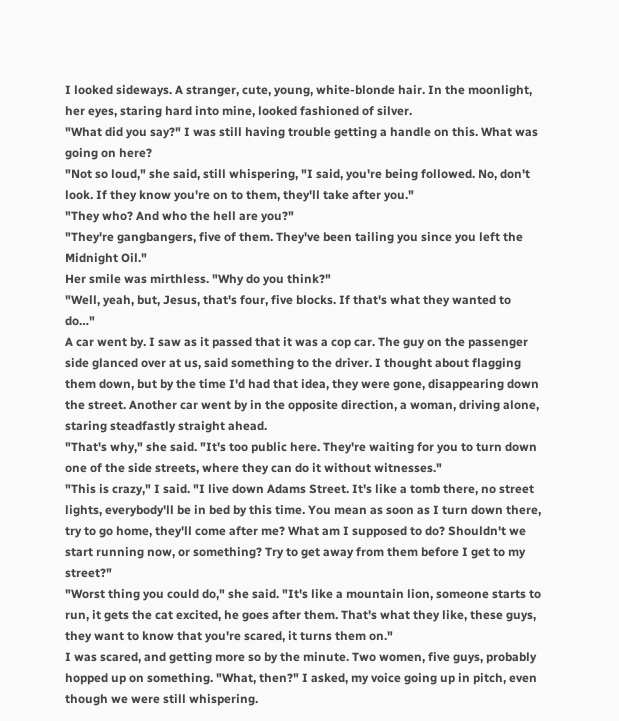I looked sideways. A stranger, cute, young, white-blonde hair. In the moonlight, her eyes, staring hard into mine, looked fashioned of silver.
"What did you say?" I was still having trouble getting a handle on this. What was going on here?
"Not so loud," she said, still whispering, "I said, you're being followed. No, don't look. If they know you're on to them, they'll take after you."
"They who? And who the hell are you?"
"They're gangbangers, five of them. They've been tailing you since you left the Midnight Oil."
Her smile was mirthless. "Why do you think?"
"Well, yeah, but, Jesus, that's four, five blocks. If that's what they wanted to do…"
A car went by. I saw as it passed that it was a cop car. The guy on the passenger side glanced over at us, said something to the driver. I thought about flagging them down, but by the time I'd had that idea, they were gone, disappearing down the street. Another car went by in the opposite direction, a woman, driving alone, staring steadfastly straight ahead.
"That's why," she said. "It's too public here. They're waiting for you to turn down one of the side streets, where they can do it without witnesses."
"This is crazy," I said. "I live down Adams Street. It's like a tomb there, no street lights, everybody'll be in bed by this time. You mean as soon as I turn down there, try to go home, they'll come after me? What am I supposed to do? Shouldn't we start running now, or something? Try to get away from them before I get to my street?"
"Worst thing you could do," she said. "It's like a mountain lion, someone starts to run, it gets the cat excited, he goes after them. That's what they like, these guys, they want to know that you're scared, it turns them on."
I was scared, and getting more so by the minute. Two women, five guys, probably hopped up on something. "What, then?" I asked, my voice going up in pitch, even though we were still whispering.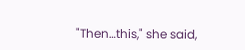"Then…this," she said,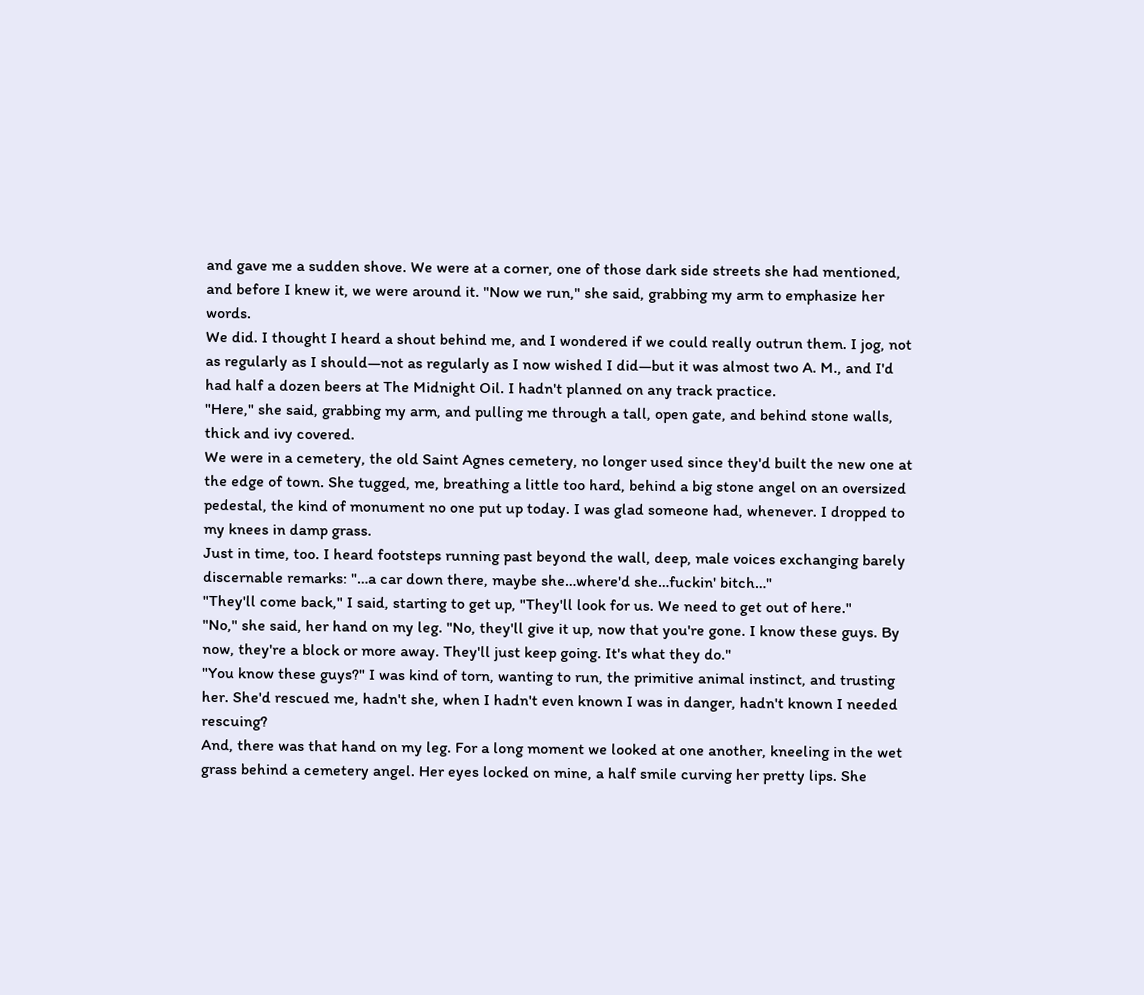and gave me a sudden shove. We were at a corner, one of those dark side streets she had mentioned, and before I knew it, we were around it. "Now we run," she said, grabbing my arm to emphasize her words.
We did. I thought I heard a shout behind me, and I wondered if we could really outrun them. I jog, not as regularly as I should—not as regularly as I now wished I did—but it was almost two A. M., and I'd had half a dozen beers at The Midnight Oil. I hadn't planned on any track practice.
"Here," she said, grabbing my arm, and pulling me through a tall, open gate, and behind stone walls, thick and ivy covered.
We were in a cemetery, the old Saint Agnes cemetery, no longer used since they'd built the new one at the edge of town. She tugged, me, breathing a little too hard, behind a big stone angel on an oversized pedestal, the kind of monument no one put up today. I was glad someone had, whenever. I dropped to my knees in damp grass.
Just in time, too. I heard footsteps running past beyond the wall, deep, male voices exchanging barely discernable remarks: "…a car down there, maybe she…where'd she…fuckin' bitch…"
"They'll come back," I said, starting to get up, "They'll look for us. We need to get out of here."
"No," she said, her hand on my leg. "No, they'll give it up, now that you're gone. I know these guys. By now, they're a block or more away. They'll just keep going. It's what they do."
"You know these guys?" I was kind of torn, wanting to run, the primitive animal instinct, and trusting her. She'd rescued me, hadn't she, when I hadn't even known I was in danger, hadn't known I needed rescuing?
And, there was that hand on my leg. For a long moment we looked at one another, kneeling in the wet grass behind a cemetery angel. Her eyes locked on mine, a half smile curving her pretty lips. She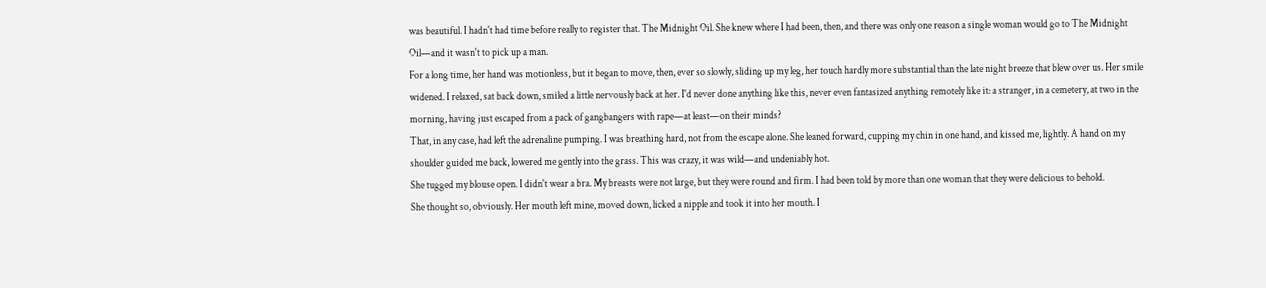was beautiful. I hadn't had time before really to register that. The Midnight Oil. She knew where I had been, then, and there was only one reason a single woman would go to The Midnight Oil—and it wasn't to pick up a man.
For a long time, her hand was motionless, but it began to move, then, ever so slowly, sliding up my leg, her touch hardly more substantial than the late night breeze that blew over us. Her smile widened. I relaxed, sat back down, smiled a little nervously back at her. I'd never done anything like this, never even fantasized anything remotely like it: a stranger, in a cemetery, at two in the morning, having just escaped from a pack of gangbangers with rape—at least—on their minds?
That, in any case, had left the adrenaline pumping. I was breathing hard, not from the escape alone. She leaned forward, cupping my chin in one hand, and kissed me, lightly. A hand on my shoulder guided me back, lowered me gently into the grass. This was crazy, it was wild—and undeniably hot.
She tugged my blouse open. I didn't wear a bra. My breasts were not large, but they were round and firm. I had been told by more than one woman that they were delicious to behold.
She thought so, obviously. Her mouth left mine, moved down, licked a nipple and took it into her mouth. I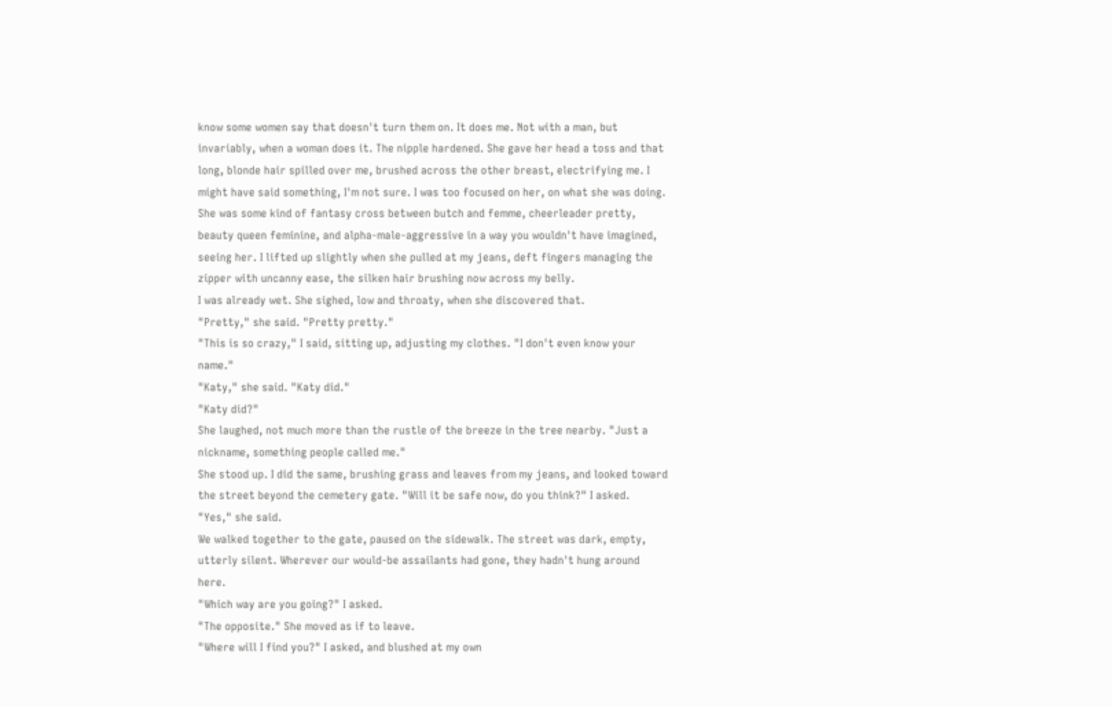know some women say that doesn't turn them on. It does me. Not with a man, but invariably, when a woman does it. The nipple hardened. She gave her head a toss and that long, blonde hair spilled over me, brushed across the other breast, electrifying me. I might have said something, I'm not sure. I was too focused on her, on what she was doing. She was some kind of fantasy cross between butch and femme, cheerleader pretty, beauty queen feminine, and alpha-male-aggressive in a way you wouldn't have imagined, seeing her. I lifted up slightly when she pulled at my jeans, deft fingers managing the zipper with uncanny ease, the silken hair brushing now across my belly.
I was already wet. She sighed, low and throaty, when she discovered that.
"Pretty," she said. "Pretty pretty."
"This is so crazy," I said, sitting up, adjusting my clothes. "I don't even know your name."
"Katy," she said. "Katy did."
"Katy did?"
She laughed, not much more than the rustle of the breeze in the tree nearby. "Just a nickname, something people called me."
She stood up. I did the same, brushing grass and leaves from my jeans, and looked toward the street beyond the cemetery gate. "Will it be safe now, do you think?" I asked.
"Yes," she said.
We walked together to the gate, paused on the sidewalk. The street was dark, empty, utterly silent. Wherever our would-be assailants had gone, they hadn't hung around here.
"Which way are you going?" I asked.
"The opposite." She moved as if to leave.
"Where will I find you?" I asked, and blushed at my own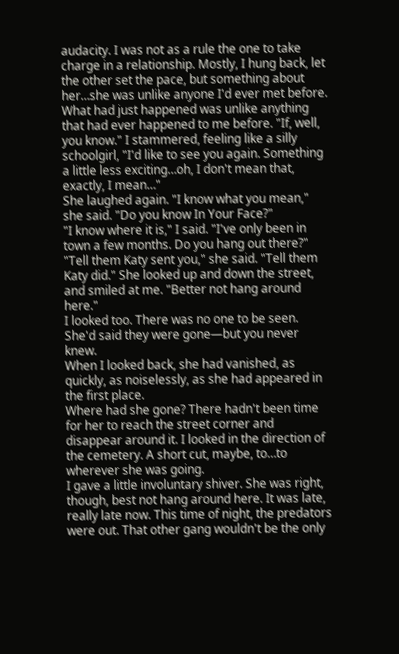audacity. I was not as a rule the one to take charge in a relationship. Mostly, I hung back, let the other set the pace, but something about her…she was unlike anyone I'd ever met before. What had just happened was unlike anything that had ever happened to me before. "If, well, you know." I stammered, feeling like a silly schoolgirl, "I'd like to see you again. Something a little less exciting…oh, I don't mean that, exactly, I mean…"
She laughed again. "I know what you mean," she said. "Do you know In Your Face?"
"I know where it is," I said. "I've only been in town a few months. Do you hang out there?"
"Tell them Katy sent you," she said. "Tell them Katy did." She looked up and down the street, and smiled at me. "Better not hang around here."
I looked too. There was no one to be seen. She'd said they were gone—but you never knew.
When I looked back, she had vanished, as quickly, as noiselessly, as she had appeared in the first place.
Where had she gone? There hadn't been time for her to reach the street corner and disappear around it. I looked in the direction of the cemetery. A short cut, maybe, to…to wherever she was going.
I gave a little involuntary shiver. She was right, though, best not hang around here. It was late, really late now. This time of night, the predators were out. That other gang wouldn't be the only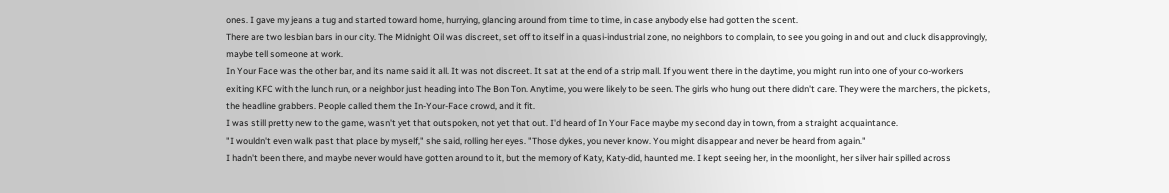ones. I gave my jeans a tug and started toward home, hurrying, glancing around from time to time, in case anybody else had gotten the scent.
There are two lesbian bars in our city. The Midnight Oil was discreet, set off to itself in a quasi-industrial zone, no neighbors to complain, to see you going in and out and cluck disapprovingly, maybe tell someone at work.
In Your Face was the other bar, and its name said it all. It was not discreet. It sat at the end of a strip mall. If you went there in the daytime, you might run into one of your co-workers exiting KFC with the lunch run, or a neighbor just heading into The Bon Ton. Anytime, you were likely to be seen. The girls who hung out there didn't care. They were the marchers, the pickets, the headline grabbers. People called them the In-Your-Face crowd, and it fit.
I was still pretty new to the game, wasn't yet that outspoken, not yet that out. I'd heard of In Your Face maybe my second day in town, from a straight acquaintance.
"I wouldn't even walk past that place by myself," she said, rolling her eyes. "Those dykes, you never know. You might disappear and never be heard from again."
I hadn't been there, and maybe never would have gotten around to it, but the memory of Katy, Katy-did, haunted me. I kept seeing her, in the moonlight, her silver hair spilled across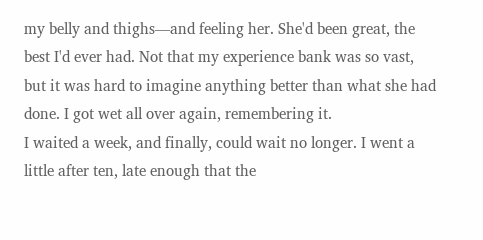my belly and thighs—and feeling her. She'd been great, the best I'd ever had. Not that my experience bank was so vast, but it was hard to imagine anything better than what she had done. I got wet all over again, remembering it.
I waited a week, and finally, could wait no longer. I went a little after ten, late enough that the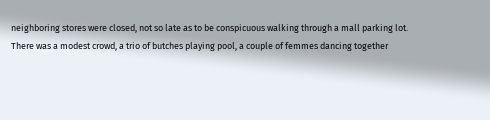neighboring stores were closed, not so late as to be conspicuous walking through a mall parking lot.
There was a modest crowd, a trio of butches playing pool, a couple of femmes dancing together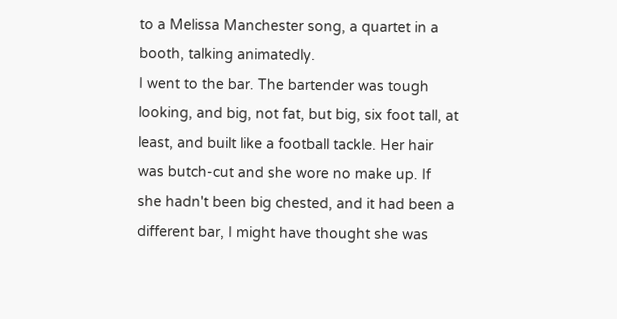to a Melissa Manchester song, a quartet in a booth, talking animatedly.
I went to the bar. The bartender was tough looking, and big, not fat, but big, six foot tall, at least, and built like a football tackle. Her hair was butch-cut and she wore no make up. If she hadn't been big chested, and it had been a different bar, I might have thought she was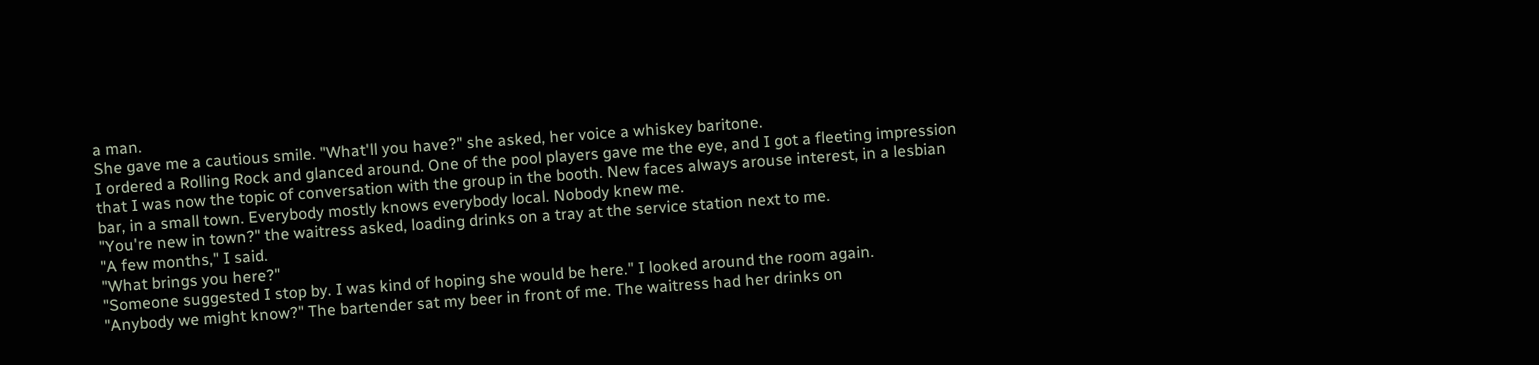a man.
She gave me a cautious smile. "What'll you have?" she asked, her voice a whiskey baritone.
I ordered a Rolling Rock and glanced around. One of the pool players gave me the eye, and I got a fleeting impression that I was now the topic of conversation with the group in the booth. New faces always arouse interest, in a lesbian bar, in a small town. Everybody mostly knows everybody local. Nobody knew me.
"You're new in town?" the waitress asked, loading drinks on a tray at the service station next to me.
"A few months," I said.
"What brings you here?"
"Someone suggested I stop by. I was kind of hoping she would be here." I looked around the room again.
"Anybody we might know?" The bartender sat my beer in front of me. The waitress had her drinks on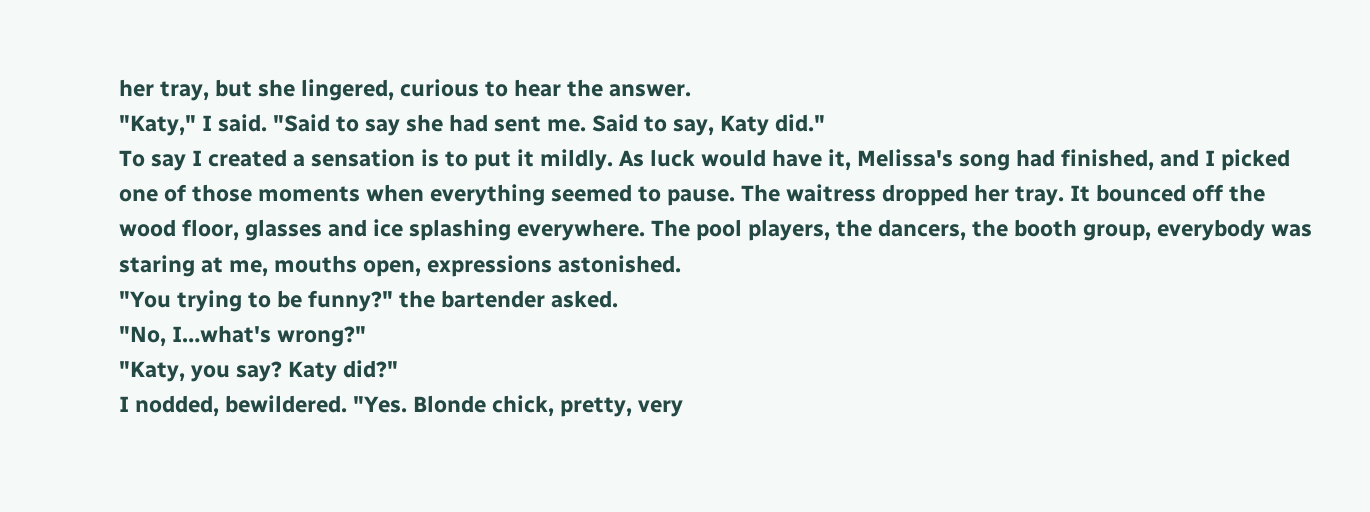her tray, but she lingered, curious to hear the answer.
"Katy," I said. "Said to say she had sent me. Said to say, Katy did."
To say I created a sensation is to put it mildly. As luck would have it, Melissa's song had finished, and I picked one of those moments when everything seemed to pause. The waitress dropped her tray. It bounced off the wood floor, glasses and ice splashing everywhere. The pool players, the dancers, the booth group, everybody was staring at me, mouths open, expressions astonished.
"You trying to be funny?" the bartender asked.
"No, I…what's wrong?"
"Katy, you say? Katy did?"
I nodded, bewildered. "Yes. Blonde chick, pretty, very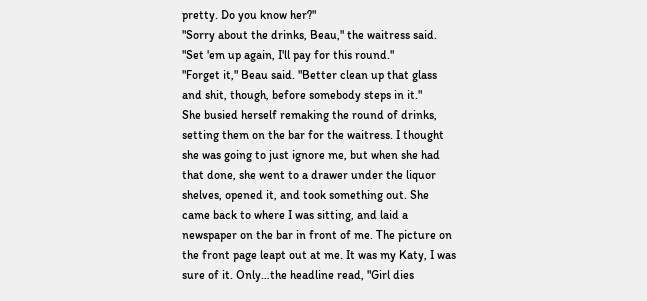pretty. Do you know her?"
"Sorry about the drinks, Beau," the waitress said. "Set 'em up again, I'll pay for this round."
"Forget it," Beau said. "Better clean up that glass and shit, though, before somebody steps in it."
She busied herself remaking the round of drinks, setting them on the bar for the waitress. I thought she was going to just ignore me, but when she had that done, she went to a drawer under the liquor shelves, opened it, and took something out. She came back to where I was sitting, and laid a newspaper on the bar in front of me. The picture on the front page leapt out at me. It was my Katy, I was sure of it. Only…the headline read, "Girl dies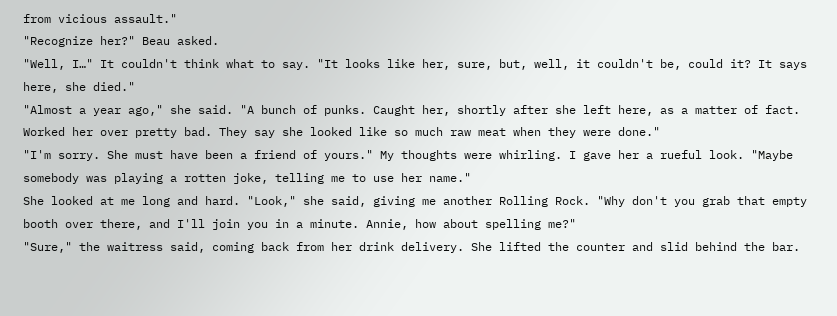from vicious assault."
"Recognize her?" Beau asked.
"Well, I…" It couldn't think what to say. "It looks like her, sure, but, well, it couldn't be, could it? It says here, she died."
"Almost a year ago," she said. "A bunch of punks. Caught her, shortly after she left here, as a matter of fact. Worked her over pretty bad. They say she looked like so much raw meat when they were done."
"I'm sorry. She must have been a friend of yours." My thoughts were whirling. I gave her a rueful look. "Maybe somebody was playing a rotten joke, telling me to use her name."
She looked at me long and hard. "Look," she said, giving me another Rolling Rock. "Why don't you grab that empty booth over there, and I'll join you in a minute. Annie, how about spelling me?"
"Sure," the waitress said, coming back from her drink delivery. She lifted the counter and slid behind the bar.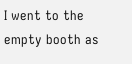I went to the empty booth as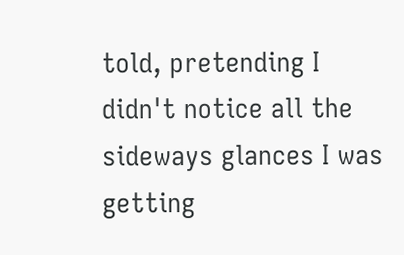told, pretending I didn't notice all the sideways glances I was getting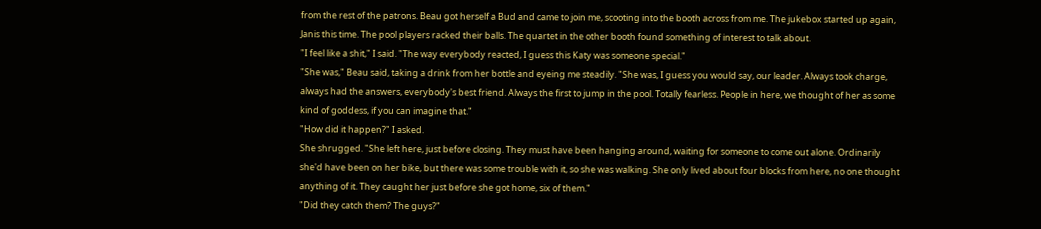from the rest of the patrons. Beau got herself a Bud and came to join me, scooting into the booth across from me. The jukebox started up again, Janis this time. The pool players racked their balls. The quartet in the other booth found something of interest to talk about.
"I feel like a shit," I said. "The way everybody reacted, I guess this Katy was someone special."
"She was," Beau said, taking a drink from her bottle and eyeing me steadily. "She was, I guess you would say, our leader. Always took charge, always had the answers, everybody's best friend. Always the first to jump in the pool. Totally fearless. People in here, we thought of her as some kind of goddess, if you can imagine that."
"How did it happen?" I asked.
She shrugged. "She left here, just before closing. They must have been hanging around, waiting for someone to come out alone. Ordinarily she'd have been on her bike, but there was some trouble with it, so she was walking. She only lived about four blocks from here, no one thought anything of it. They caught her just before she got home, six of them."
"Did they catch them? The guys?"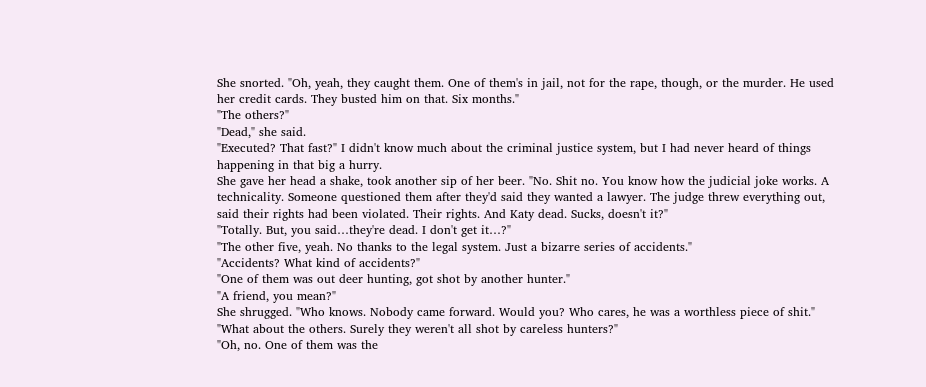She snorted. "Oh, yeah, they caught them. One of them's in jail, not for the rape, though, or the murder. He used her credit cards. They busted him on that. Six months."
"The others?"
"Dead," she said.
"Executed? That fast?" I didn't know much about the criminal justice system, but I had never heard of things happening in that big a hurry.
She gave her head a shake, took another sip of her beer. "No. Shit no. You know how the judicial joke works. A technicality. Someone questioned them after they'd said they wanted a lawyer. The judge threw everything out, said their rights had been violated. Their rights. And Katy dead. Sucks, doesn't it?"
"Totally. But, you said…they're dead. I don't get it…?"
"The other five, yeah. No thanks to the legal system. Just a bizarre series of accidents."
"Accidents? What kind of accidents?"
"One of them was out deer hunting, got shot by another hunter."
"A friend, you mean?"
She shrugged. "Who knows. Nobody came forward. Would you? Who cares, he was a worthless piece of shit."
"What about the others. Surely they weren't all shot by careless hunters?"
"Oh, no. One of them was the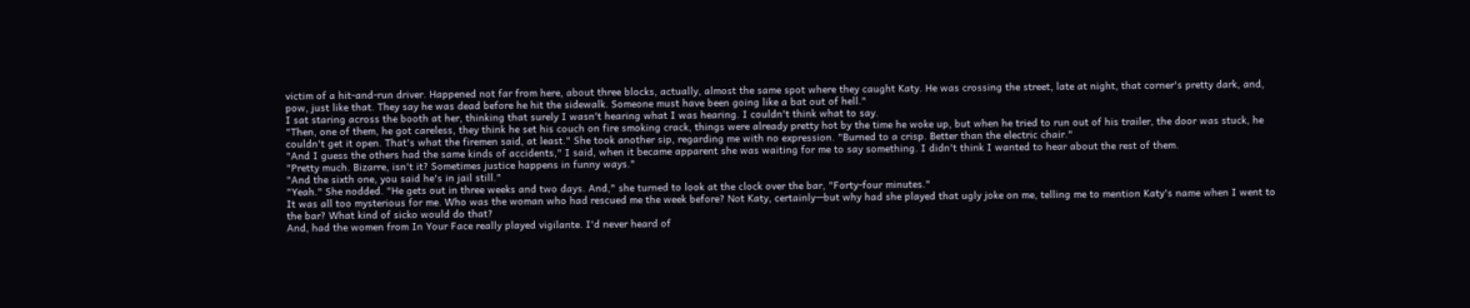victim of a hit-and-run driver. Happened not far from here, about three blocks, actually, almost the same spot where they caught Katy. He was crossing the street, late at night, that corner's pretty dark, and, pow, just like that. They say he was dead before he hit the sidewalk. Someone must have been going like a bat out of hell."
I sat staring across the booth at her, thinking that surely I wasn't hearing what I was hearing. I couldn't think what to say.
"Then, one of them, he got careless, they think he set his couch on fire smoking crack, things were already pretty hot by the time he woke up, but when he tried to run out of his trailer, the door was stuck, he couldn't get it open. That's what the firemen said, at least." She took another sip, regarding me with no expression. "Burned to a crisp. Better than the electric chair."
"And I guess the others had the same kinds of accidents," I said, when it became apparent she was waiting for me to say something. I didn't think I wanted to hear about the rest of them.
"Pretty much. Bizarre, isn't it? Sometimes justice happens in funny ways."
"And the sixth one, you said he's in jail still."
"Yeah." She nodded. "He gets out in three weeks and two days. And," she turned to look at the clock over the bar, "Forty-four minutes."
It was all too mysterious for me. Who was the woman who had rescued me the week before? Not Katy, certainly—but why had she played that ugly joke on me, telling me to mention Katy's name when I went to the bar? What kind of sicko would do that?
And, had the women from In Your Face really played vigilante. I'd never heard of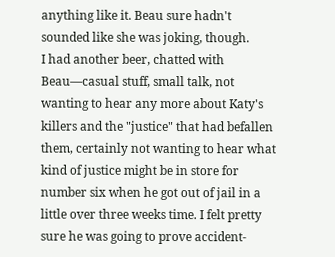anything like it. Beau sure hadn't sounded like she was joking, though.
I had another beer, chatted with Beau—casual stuff, small talk, not wanting to hear any more about Katy's killers and the "justice" that had befallen them, certainly not wanting to hear what kind of justice might be in store for number six when he got out of jail in a little over three weeks time. I felt pretty sure he was going to prove accident-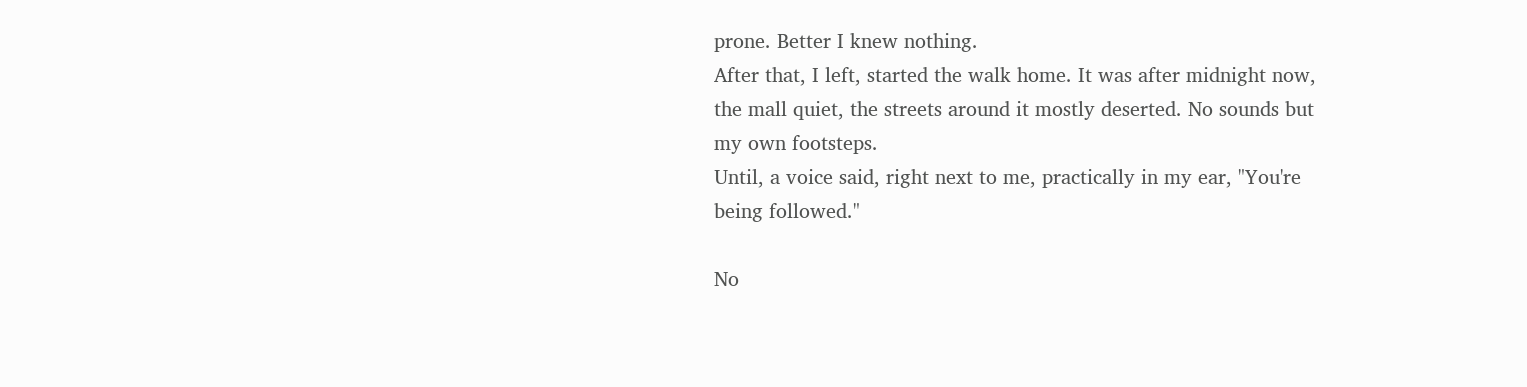prone. Better I knew nothing.
After that, I left, started the walk home. It was after midnight now, the mall quiet, the streets around it mostly deserted. No sounds but my own footsteps.
Until, a voice said, right next to me, practically in my ear, "You're being followed."

No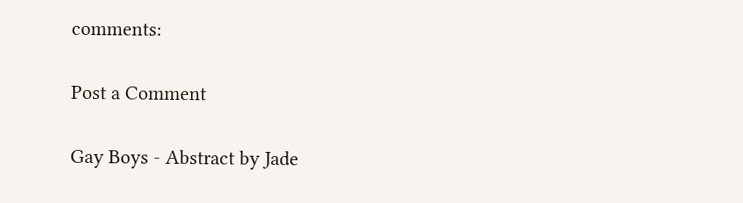comments:

Post a Comment

Gay Boys - Abstract by Jade